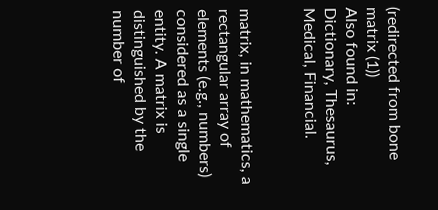(redirected from bone matrix (1))
Also found in: Dictionary, Thesaurus, Medical, Financial.


matrix, in mathematics, a rectangular array of elements (e.g., numbers) considered as a single entity. A matrix is distinguished by the number of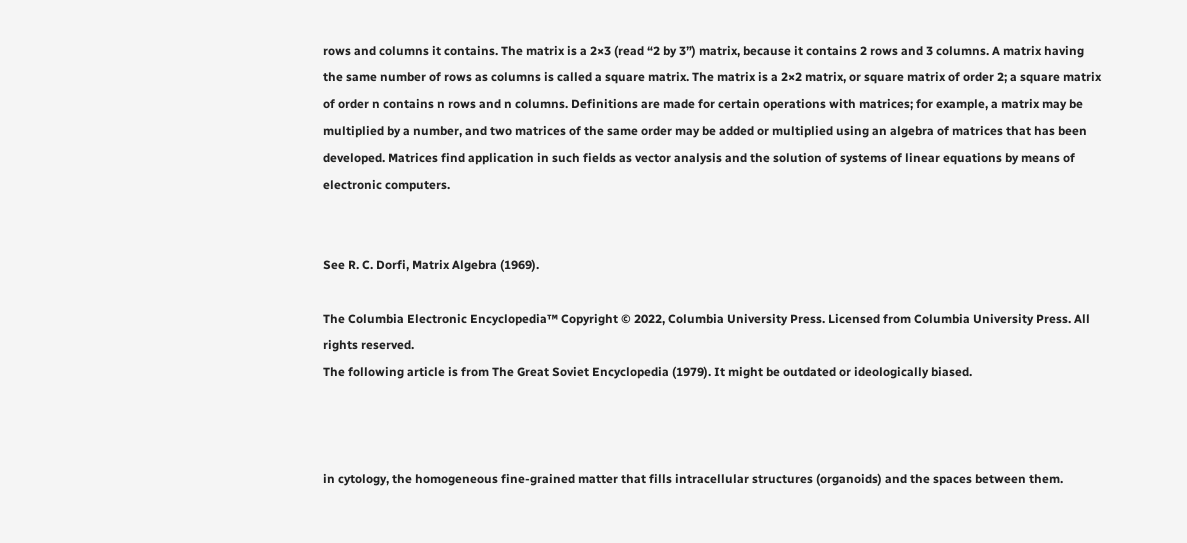rows and columns it contains. The matrix is a 2×3 (read “2 by 3”) matrix, because it contains 2 rows and 3 columns. A matrix having the same number of rows as columns is called a square matrix. The matrix is a 2×2 matrix, or square matrix of order 2; a square matrix of order n contains n rows and n columns. Definitions are made for certain operations with matrices; for example, a matrix may be multiplied by a number, and two matrices of the same order may be added or multiplied using an algebra of matrices that has been developed. Matrices find application in such fields as vector analysis and the solution of systems of linear equations by means of electronic computers.


See R. C. Dorfi, Matrix Algebra (1969).

The Columbia Electronic Encyclopedia™ Copyright © 2022, Columbia University Press. Licensed from Columbia University Press. All rights reserved.
The following article is from The Great Soviet Encyclopedia (1979). It might be outdated or ideologically biased.



in cytology, the homogeneous fine-grained matter that fills intracellular structures (organoids) and the spaces between them.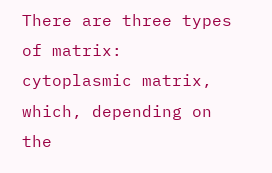There are three types of matrix: cytoplasmic matrix, which, depending on the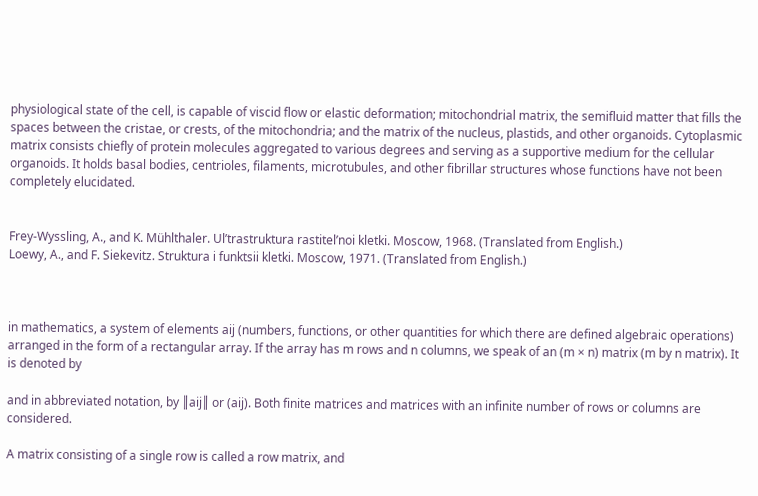physiological state of the cell, is capable of viscid flow or elastic deformation; mitochondrial matrix, the semifluid matter that fills the spaces between the cristae, or crests, of the mitochondria; and the matrix of the nucleus, plastids, and other organoids. Cytoplasmic matrix consists chiefly of protein molecules aggregated to various degrees and serving as a supportive medium for the cellular organoids. It holds basal bodies, centrioles, filaments, microtubules, and other fibrillar structures whose functions have not been completely elucidated.


Frey-Wyssling, A., and K. Mühlthaler. Ul’trastruktura rastitel’noi kletki. Moscow, 1968. (Translated from English.)
Loewy, A., and F. Siekevitz. Struktura i funktsii kletki. Moscow, 1971. (Translated from English.)



in mathematics, a system of elements aij (numbers, functions, or other quantities for which there are defined algebraic operations) arranged in the form of a rectangular array. If the array has m rows and n columns, we speak of an (m × n) matrix (m by n matrix). It is denoted by

and in abbreviated notation, by ║aij║ or (aij). Both finite matrices and matrices with an infinite number of rows or columns are considered.

A matrix consisting of a single row is called a row matrix, and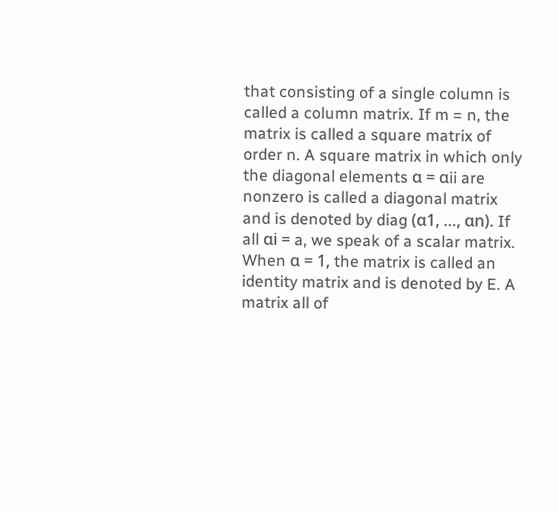that consisting of a single column is called a column matrix. If m = n, the matrix is called a square matrix of order n. A square matrix in which only the diagonal elements α = αii are nonzero is called a diagonal matrix and is denoted by diag (α1, …, αn). If all αi = a, we speak of a scalar matrix. When α = 1, the matrix is called an identity matrix and is denoted by E. A matrix all of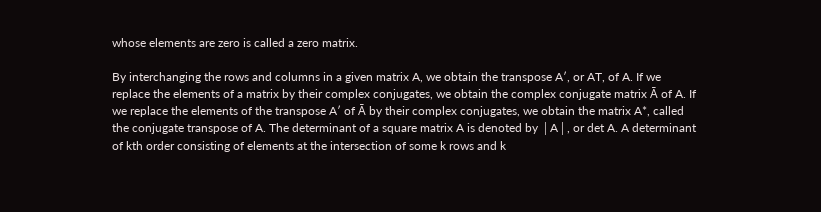whose elements are zero is called a zero matrix.

By interchanging the rows and columns in a given matrix A, we obtain the transpose A′, or AT, of A. If we replace the elements of a matrix by their complex conjugates, we obtain the complex conjugate matrix Ā of A. If we replace the elements of the transpose A′ of Ā by their complex conjugates, we obtain the matrix A*, called the conjugate transpose of A. The determinant of a square matrix A is denoted by │A│, or det A. A determinant of kth order consisting of elements at the intersection of some k rows and k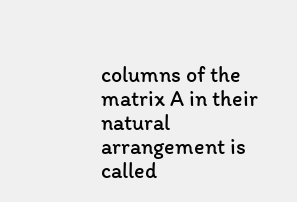columns of the matrix A in their natural arrangement is called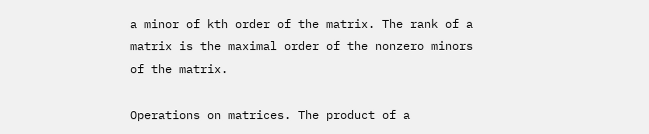a minor of kth order of the matrix. The rank of a matrix is the maximal order of the nonzero minors of the matrix.

Operations on matrices. The product of a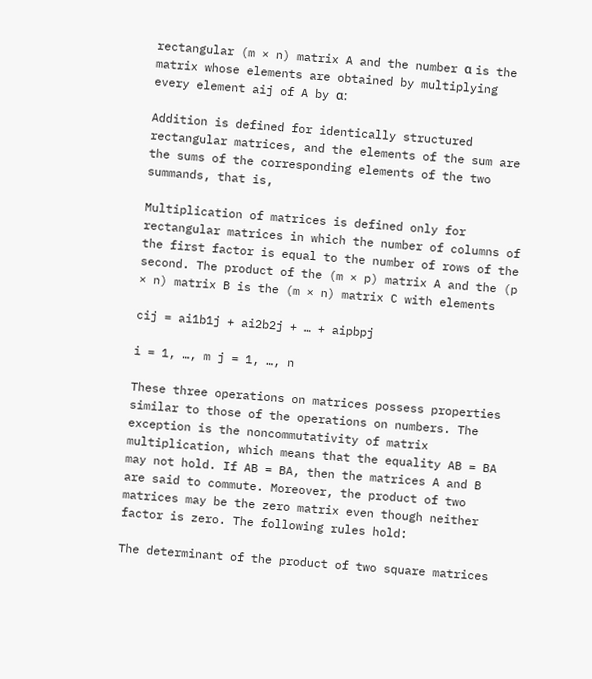rectangular (m × n) matrix A and the number α is the matrix whose elements are obtained by multiplying every element aij of A by α:

Addition is defined for identically structured rectangular matrices, and the elements of the sum are the sums of the corresponding elements of the two summands, that is,

Multiplication of matrices is defined only for rectangular matrices in which the number of columns of the first factor is equal to the number of rows of the second. The product of the (m × p) matrix A and the (p × n) matrix B is the (m × n) matrix C with elements

cij = ai1b1j + ai2b2j + … + aipbpj

i = 1, …, m j = 1, …, n

These three operations on matrices possess properties similar to those of the operations on numbers. The exception is the noncommutativity of matrix multiplication, which means that the equality AB = BA may not hold. If AB = BA, then the matrices A and B are said to commute. Moreover, the product of two matrices may be the zero matrix even though neither factor is zero. The following rules hold:

The determinant of the product of two square matrices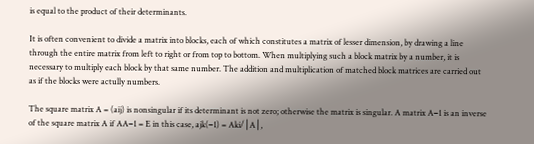is equal to the product of their determinants.

It is often convenient to divide a matrix into blocks, each of which constitutes a matrix of lesser dimension, by drawing a line through the entire matrix from left to right or from top to bottom. When multiplying such a block matrix by a number, it is necessary to multiply each block by that same number. The addition and multiplication of matched block matrices are carried out as if the blocks were actully numbers.

The square matrix A = (aij) is nonsingular if its determinant is not zero; otherwise the matrix is singular. A matrix A−1 is an inverse of the square matrix A if AA−1 = E in this case, ajk(−1) = Aki/│A│,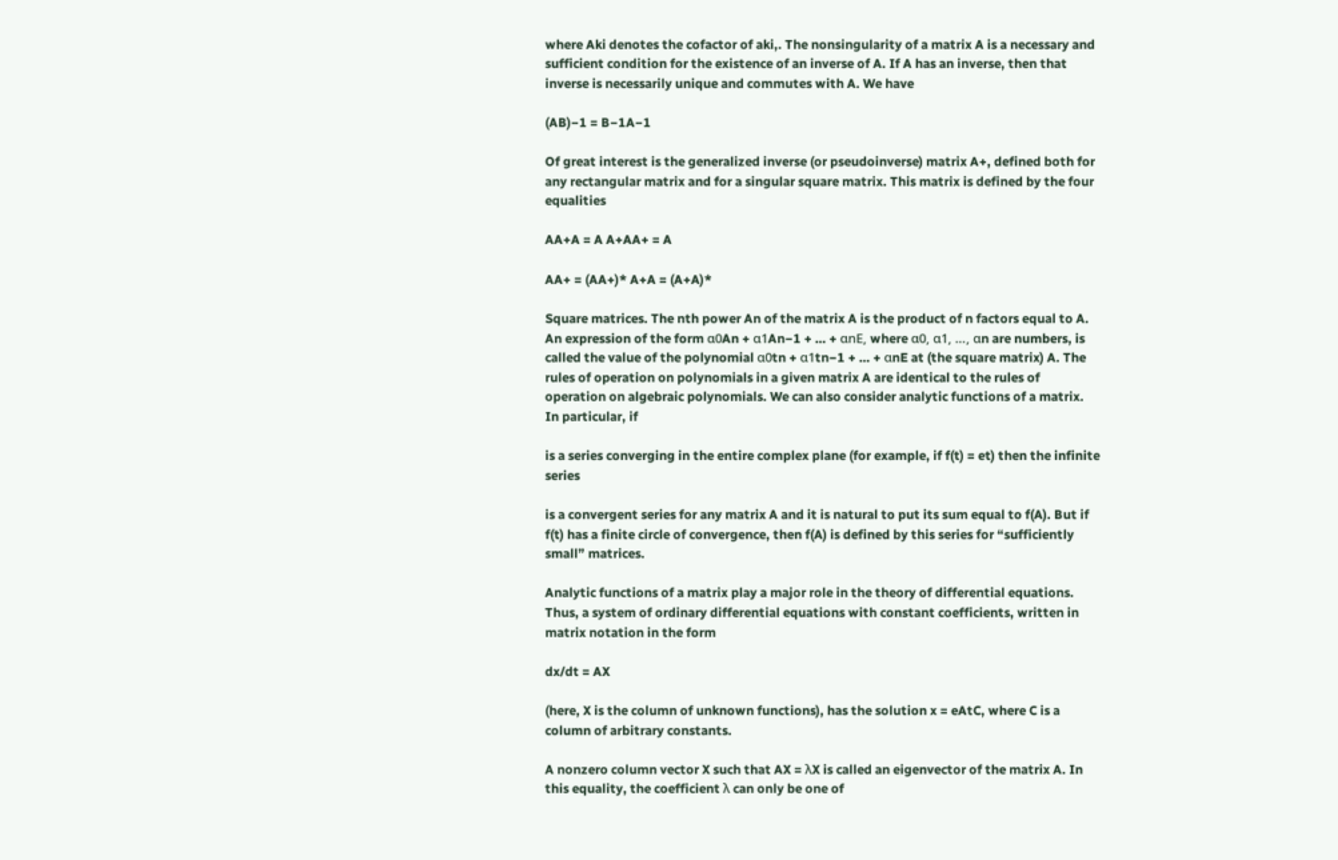where Aki denotes the cofactor of aki,. The nonsingularity of a matrix A is a necessary and sufficient condition for the existence of an inverse of A. If A has an inverse, then that inverse is necessarily unique and commutes with A. We have

(AB)−1 = B−1A−1

Of great interest is the generalized inverse (or pseudoinverse) matrix A+, defined both for any rectangular matrix and for a singular square matrix. This matrix is defined by the four equalities

AA+A = A A+AA+ = A

AA+ = (AA+)* A+A = (A+A)*

Square matrices. The nth power An of the matrix A is the product of n factors equal to A. An expression of the form α0An + α1An−1 + … + αnE, where α0, α1, …, αn are numbers, is called the value of the polynomial α0tn + α1tn−1 + … + αnE at (the square matrix) A. The rules of operation on polynomials in a given matrix A are identical to the rules of operation on algebraic polynomials. We can also consider analytic functions of a matrix. In particular, if

is a series converging in the entire complex plane (for example, if f(t) = et) then the infinite series

is a convergent series for any matrix A and it is natural to put its sum equal to f(A). But if f(t) has a finite circle of convergence, then f(A) is defined by this series for “sufficiently small” matrices.

Analytic functions of a matrix play a major role in the theory of differential equations. Thus, a system of ordinary differential equations with constant coefficients, written in matrix notation in the form

dx/dt = AX

(here, X is the column of unknown functions), has the solution x = eAtC, where C is a column of arbitrary constants.

A nonzero column vector X such that AX = λX is called an eigenvector of the matrix A. In this equality, the coefficient λ can only be one of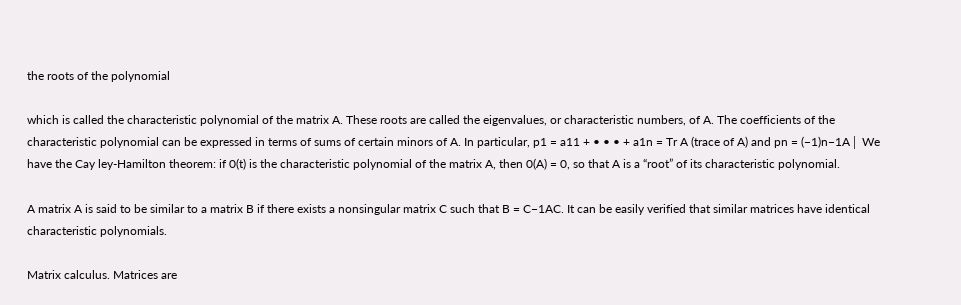the roots of the polynomial

which is called the characteristic polynomial of the matrix A. These roots are called the eigenvalues, or characteristic numbers, of A. The coefficients of the characteristic polynomial can be expressed in terms of sums of certain minors of A. In particular, p1 = a11 + • • • + a1n = Tr A (trace of A) and pn = (−1)n−1A│ We have the Cay ley-Hamilton theorem: if 0(t) is the characteristic polynomial of the matrix A, then 0(A) = 0, so that A is a “root” of its characteristic polynomial.

A matrix A is said to be similar to a matrix B if there exists a nonsingular matrix C such that B = C−1AC. It can be easily verified that similar matrices have identical characteristic polynomials.

Matrix calculus. Matrices are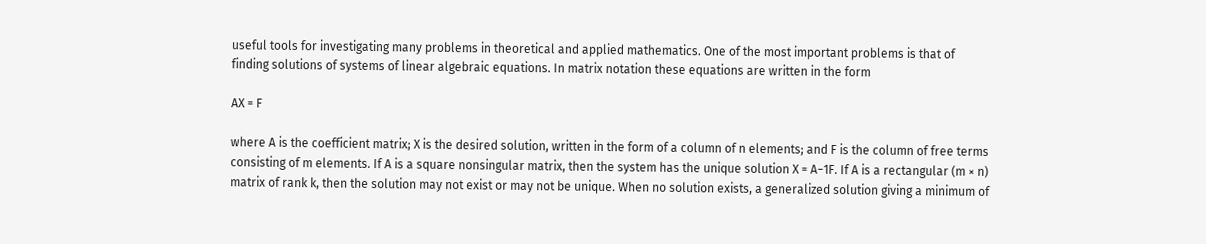useful tools for investigating many problems in theoretical and applied mathematics. One of the most important problems is that of finding solutions of systems of linear algebraic equations. In matrix notation these equations are written in the form

AX = F

where A is the coefficient matrix; X is the desired solution, written in the form of a column of n elements; and F is the column of free terms consisting of m elements. If A is a square nonsingular matrix, then the system has the unique solution X = A−1F. If A is a rectangular (m × n) matrix of rank k, then the solution may not exist or may not be unique. When no solution exists, a generalized solution giving a minimum of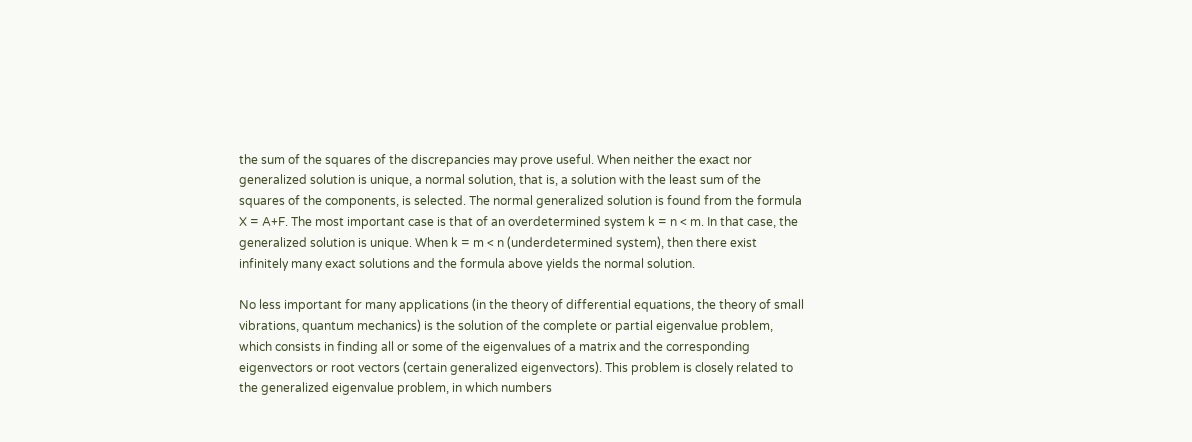the sum of the squares of the discrepancies may prove useful. When neither the exact nor generalized solution is unique, a normal solution, that is, a solution with the least sum of the squares of the components, is selected. The normal generalized solution is found from the formula X = A+F. The most important case is that of an overdetermined system k = n < m. In that case, the generalized solution is unique. When k = m < n (underdetermined system), then there exist infinitely many exact solutions and the formula above yields the normal solution.

No less important for many applications (in the theory of differential equations, the theory of small vibrations, quantum mechanics) is the solution of the complete or partial eigenvalue problem, which consists in finding all or some of the eigenvalues of a matrix and the corresponding eigenvectors or root vectors (certain generalized eigenvectors). This problem is closely related to the generalized eigenvalue problem, in which numbers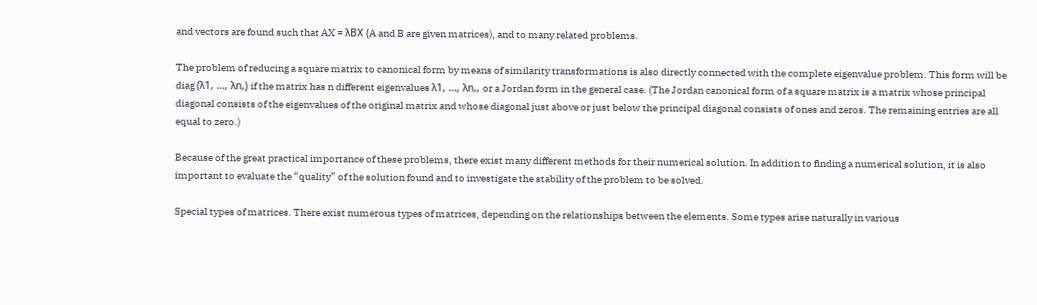and vectors are found such that AX = λBX (A and B are given matrices), and to many related problems.

The problem of reducing a square matrix to canonical form by means of similarity transformations is also directly connected with the complete eigenvalue problem. This form will be diag (λ1, …, λn,) if the matrix has n different eigenvalues λ1, …, λn,, or a Jordan form in the general case. (The Jordan canonical form of a square matrix is a matrix whose principal diagonal consists of the eigenvalues of the original matrix and whose diagonal just above or just below the principal diagonal consists of ones and zeros. The remaining entries are all equal to zero.)

Because of the great practical importance of these problems, there exist many different methods for their numerical solution. In addition to finding a numerical solution, it is also important to evaluate the “quality” of the solution found and to investigate the stability of the problem to be solved.

Special types of matrices. There exist numerous types of matrices, depending on the relationships between the elements. Some types arise naturally in various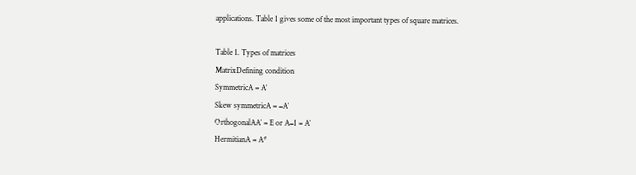applications. Table 1 gives some of the most important types of square matrices.

Table 1. Types of matrices
MatrixDefining condition
SymmetricA = A′
Skew symmetricA = −A′
OrthogonalAA′ = E or A−1 = A′
HermitianA = A*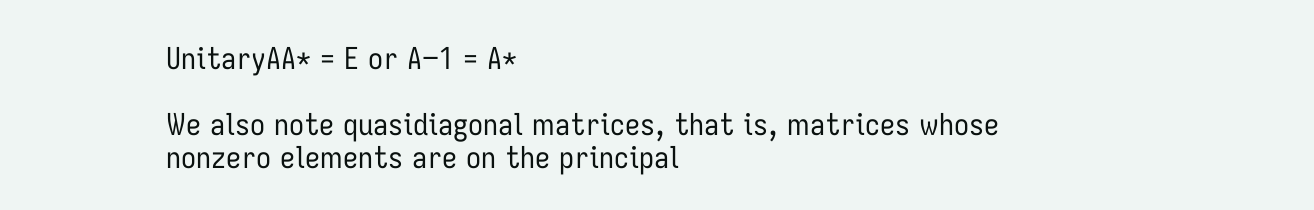UnitaryAA* = E or A−1 = A*

We also note quasidiagonal matrices, that is, matrices whose nonzero elements are on the principal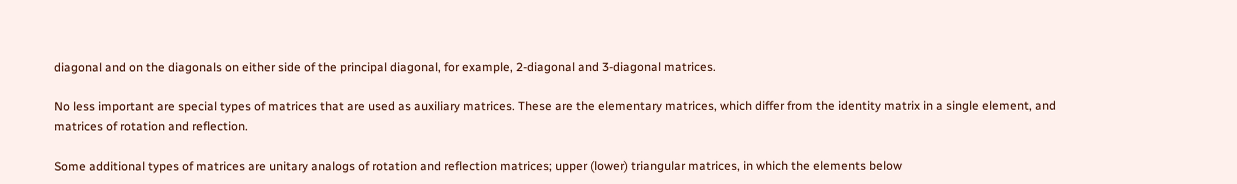diagonal and on the diagonals on either side of the principal diagonal, for example, 2-diagonal and 3-diagonal matrices.

No less important are special types of matrices that are used as auxiliary matrices. These are the elementary matrices, which differ from the identity matrix in a single element, and matrices of rotation and reflection.

Some additional types of matrices are unitary analogs of rotation and reflection matrices; upper (lower) triangular matrices, in which the elements below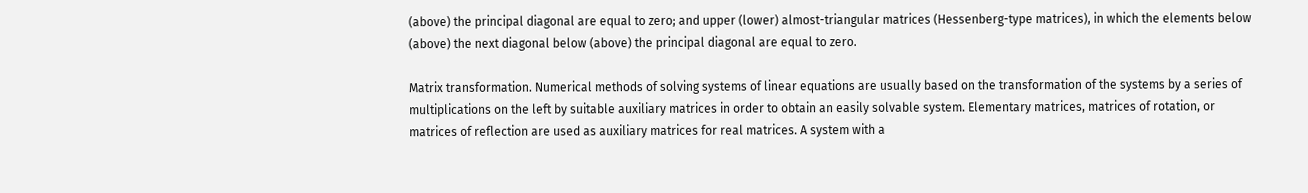(above) the principal diagonal are equal to zero; and upper (lower) almost-triangular matrices (Hessenberg-type matrices), in which the elements below (above) the next diagonal below (above) the principal diagonal are equal to zero.

Matrix transformation. Numerical methods of solving systems of linear equations are usually based on the transformation of the systems by a series of multiplications on the left by suitable auxiliary matrices in order to obtain an easily solvable system. Elementary matrices, matrices of rotation, or matrices of reflection are used as auxiliary matrices for real matrices. A system with a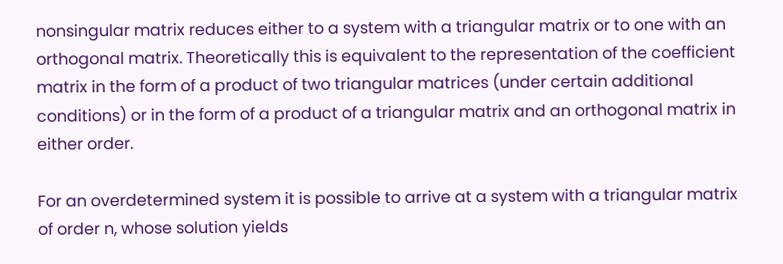nonsingular matrix reduces either to a system with a triangular matrix or to one with an orthogonal matrix. Theoretically this is equivalent to the representation of the coefficient matrix in the form of a product of two triangular matrices (under certain additional conditions) or in the form of a product of a triangular matrix and an orthogonal matrix in either order.

For an overdetermined system it is possible to arrive at a system with a triangular matrix of order n, whose solution yields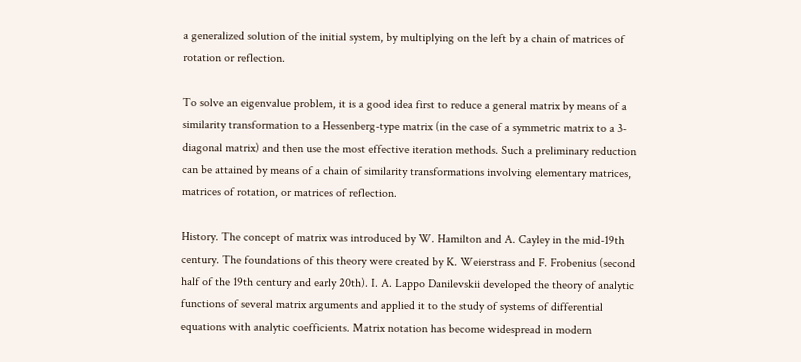a generalized solution of the initial system, by multiplying on the left by a chain of matrices of rotation or reflection.

To solve an eigenvalue problem, it is a good idea first to reduce a general matrix by means of a similarity transformation to a Hessenberg-type matrix (in the case of a symmetric matrix to a 3-diagonal matrix) and then use the most effective iteration methods. Such a preliminary reduction can be attained by means of a chain of similarity transformations involving elementary matrices, matrices of rotation, or matrices of reflection.

History. The concept of matrix was introduced by W. Hamilton and A. Cayley in the mid-19th century. The foundations of this theory were created by K. Weierstrass and F. Frobenius (second half of the 19th century and early 20th). I. A. Lappo Danilevskii developed the theory of analytic functions of several matrix arguments and applied it to the study of systems of differential equations with analytic coefficients. Matrix notation has become widespread in modern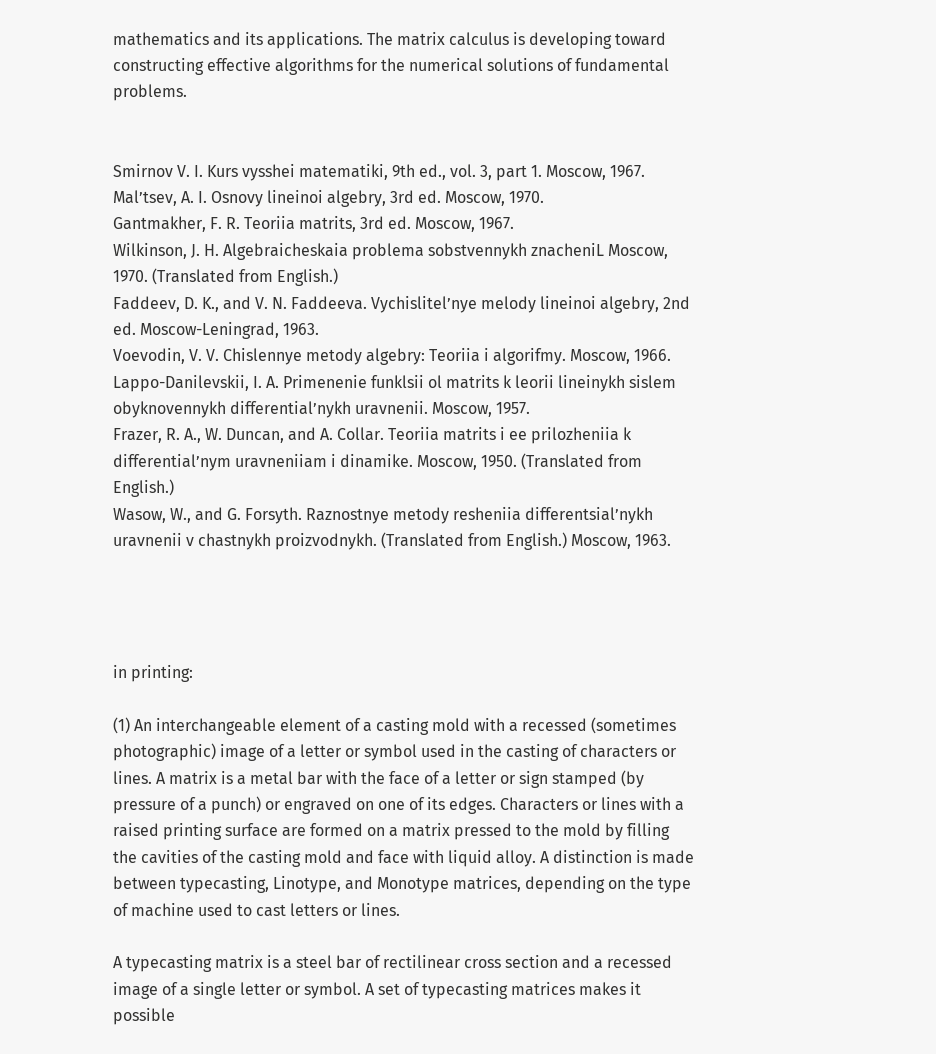mathematics and its applications. The matrix calculus is developing toward constructing effective algorithms for the numerical solutions of fundamental problems.


Smirnov V. I. Kurs vysshei matematiki, 9th ed., vol. 3, part 1. Moscow, 1967.
Mal’tsev, A. I. Osnovy lineinoi algebry, 3rd ed. Moscow, 1970.
Gantmakher, F. R. Teoriia matrits, 3rd ed. Moscow, 1967.
Wilkinson, J. H. Algebraicheskaia problema sobstvennykh znacheniL Moscow, 1970. (Translated from English.)
Faddeev, D. K., and V. N. Faddeeva. Vychislitel’nye melody lineinoi algebry, 2nd ed. Moscow-Leningrad, 1963.
Voevodin, V. V. Chislennye metody algebry: Teoriia i algorifmy. Moscow, 1966.
Lappo-Danilevskii, I. A. Primenenie funklsii ol matrits k leorii lineinykh sislem obyknovennykh differential’nykh uravnenii. Moscow, 1957.
Frazer, R. A., W. Duncan, and A. Collar. Teoriia matrits i ee prilozheniia k differential’nym uravneniiam i dinamike. Moscow, 1950. (Translated from English.)
Wasow, W., and G. Forsyth. Raznostnye metody resheniia differentsial’nykh uravnenii v chastnykh proizvodnykh. (Translated from English.) Moscow, 1963.




in printing:

(1) An interchangeable element of a casting mold with a recessed (sometimes photographic) image of a letter or symbol used in the casting of characters or lines. A matrix is a metal bar with the face of a letter or sign stamped (by pressure of a punch) or engraved on one of its edges. Characters or lines with a raised printing surface are formed on a matrix pressed to the mold by filling the cavities of the casting mold and face with liquid alloy. A distinction is made between typecasting, Linotype, and Monotype matrices, depending on the type of machine used to cast letters or lines.

A typecasting matrix is a steel bar of rectilinear cross section and a recessed image of a single letter or symbol. A set of typecasting matrices makes it possible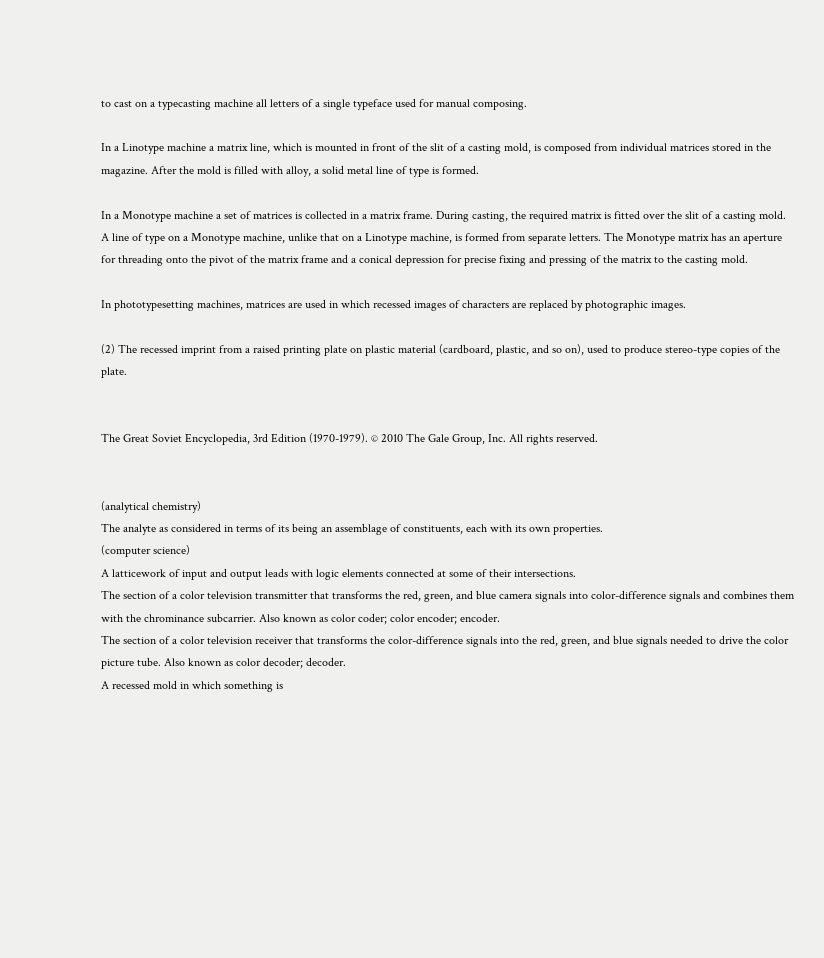to cast on a typecasting machine all letters of a single typeface used for manual composing.

In a Linotype machine a matrix line, which is mounted in front of the slit of a casting mold, is composed from individual matrices stored in the magazine. After the mold is filled with alloy, a solid metal line of type is formed.

In a Monotype machine a set of matrices is collected in a matrix frame. During casting, the required matrix is fitted over the slit of a casting mold. A line of type on a Monotype machine, unlike that on a Linotype machine, is formed from separate letters. The Monotype matrix has an aperture for threading onto the pivot of the matrix frame and a conical depression for precise fixing and pressing of the matrix to the casting mold.

In phototypesetting machines, matrices are used in which recessed images of characters are replaced by photographic images.

(2) The recessed imprint from a raised printing plate on plastic material (cardboard, plastic, and so on), used to produce stereo-type copies of the plate.


The Great Soviet Encyclopedia, 3rd Edition (1970-1979). © 2010 The Gale Group, Inc. All rights reserved.


(analytical chemistry)
The analyte as considered in terms of its being an assemblage of constituents, each with its own properties.
(computer science)
A latticework of input and output leads with logic elements connected at some of their intersections.
The section of a color television transmitter that transforms the red, green, and blue camera signals into color-difference signals and combines them with the chrominance subcarrier. Also known as color coder; color encoder; encoder.
The section of a color television receiver that transforms the color-difference signals into the red, green, and blue signals needed to drive the color picture tube. Also known as color decoder; decoder.
A recessed mold in which something is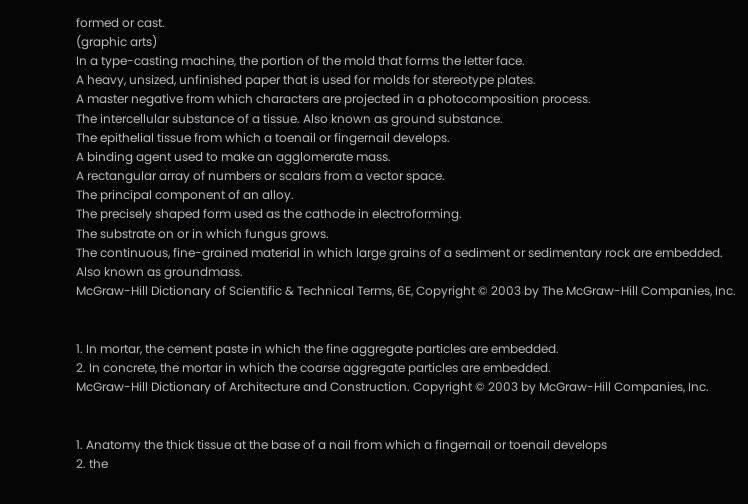formed or cast.
(graphic arts)
In a type-casting machine, the portion of the mold that forms the letter face.
A heavy, unsized, unfinished paper that is used for molds for stereotype plates.
A master negative from which characters are projected in a photocomposition process.
The intercellular substance of a tissue. Also known as ground substance.
The epithelial tissue from which a toenail or fingernail develops.
A binding agent used to make an agglomerate mass.
A rectangular array of numbers or scalars from a vector space.
The principal component of an alloy.
The precisely shaped form used as the cathode in electroforming.
The substrate on or in which fungus grows.
The continuous, fine-grained material in which large grains of a sediment or sedimentary rock are embedded. Also known as groundmass.
McGraw-Hill Dictionary of Scientific & Technical Terms, 6E, Copyright © 2003 by The McGraw-Hill Companies, Inc.


1. In mortar, the cement paste in which the fine aggregate particles are embedded.
2. In concrete, the mortar in which the coarse aggregate particles are embedded.
McGraw-Hill Dictionary of Architecture and Construction. Copyright © 2003 by McGraw-Hill Companies, Inc.


1. Anatomy the thick tissue at the base of a nail from which a fingernail or toenail develops
2. the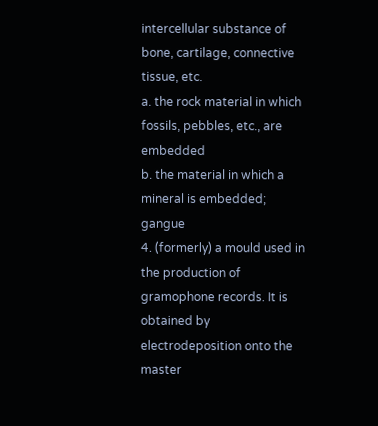intercellular substance of bone, cartilage, connective tissue, etc.
a. the rock material in which fossils, pebbles, etc., are embedded
b. the material in which a mineral is embedded; gangue
4. (formerly) a mould used in the production of gramophone records. It is obtained by electrodeposition onto the master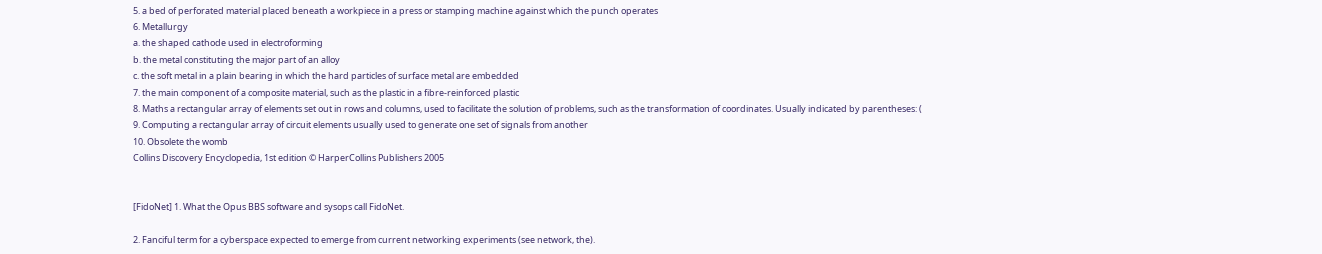5. a bed of perforated material placed beneath a workpiece in a press or stamping machine against which the punch operates
6. Metallurgy
a. the shaped cathode used in electroforming
b. the metal constituting the major part of an alloy
c. the soft metal in a plain bearing in which the hard particles of surface metal are embedded
7. the main component of a composite material, such as the plastic in a fibre-reinforced plastic
8. Maths a rectangular array of elements set out in rows and columns, used to facilitate the solution of problems, such as the transformation of coordinates. Usually indicated by parentheses: (
9. Computing a rectangular array of circuit elements usually used to generate one set of signals from another
10. Obsolete the womb
Collins Discovery Encyclopedia, 1st edition © HarperCollins Publishers 2005


[FidoNet] 1. What the Opus BBS software and sysops call FidoNet.

2. Fanciful term for a cyberspace expected to emerge from current networking experiments (see network, the).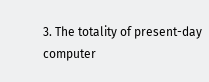3. The totality of present-day computer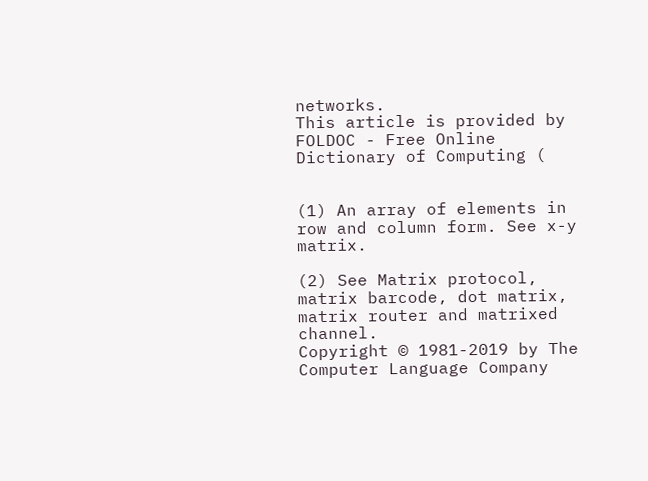networks.
This article is provided by FOLDOC - Free Online Dictionary of Computing (


(1) An array of elements in row and column form. See x-y matrix.

(2) See Matrix protocol, matrix barcode, dot matrix, matrix router and matrixed channel.
Copyright © 1981-2019 by The Computer Language Company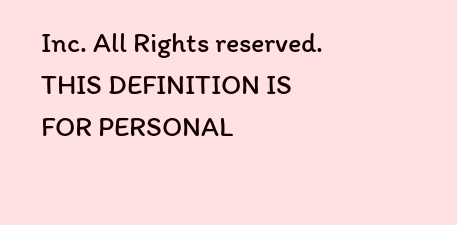Inc. All Rights reserved. THIS DEFINITION IS FOR PERSONAL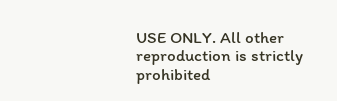USE ONLY. All other reproduction is strictly prohibited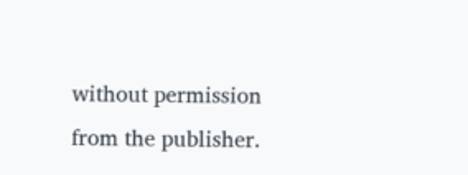without permission from the publisher.